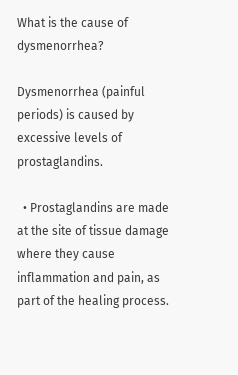What is the cause of dysmenorrhea?

Dysmenorrhea (painful periods) is caused by excessive levels of prostaglandins.

  • Prostaglandins are made at the site of tissue damage where they cause inflammation and pain, as part of the healing process.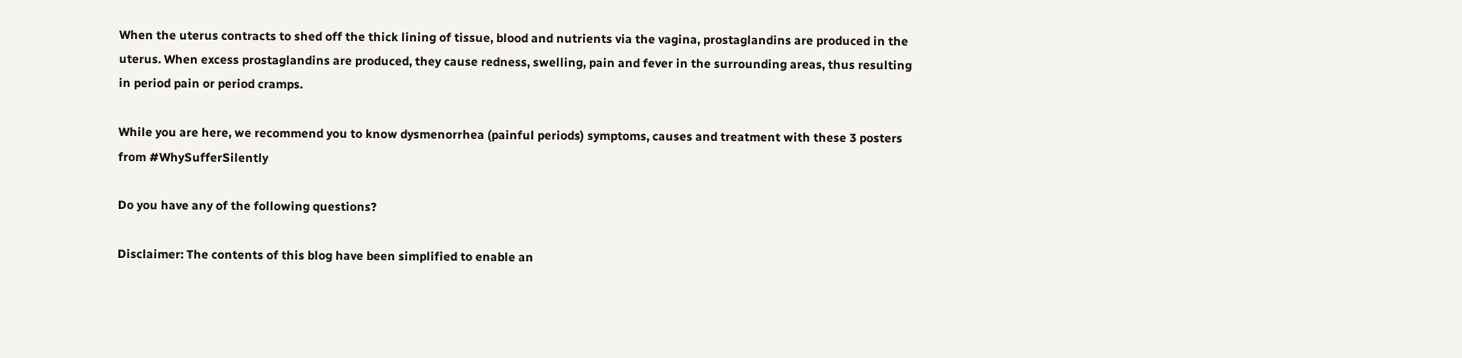When the uterus contracts to shed off the thick lining of tissue, blood and nutrients via the vagina, prostaglandins are produced in the uterus. When excess prostaglandins are produced, they cause redness, swelling, pain and fever in the surrounding areas, thus resulting in period pain or period cramps.

While you are here, we recommend you to know dysmenorrhea (painful periods) symptoms, causes and treatment with these 3 posters from #WhySufferSilently

Do you have any of the following questions?

Disclaimer: The contents of this blog have been simplified to enable an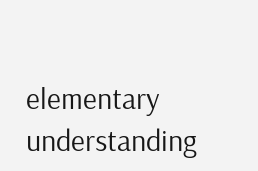elementary understanding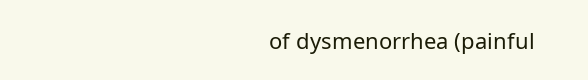of dysmenorrhea (painful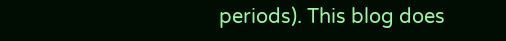periods). This blog does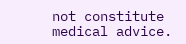not constitute medical advice.